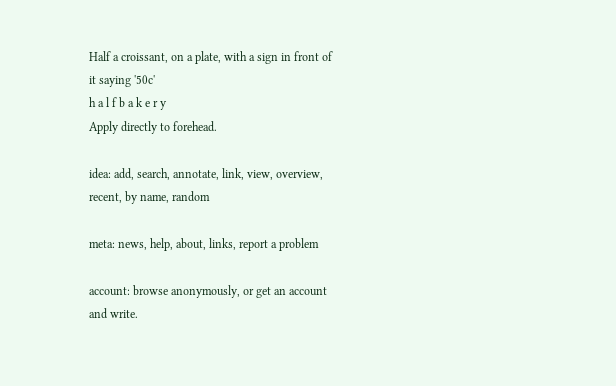Half a croissant, on a plate, with a sign in front of it saying '50c'
h a l f b a k e r y
Apply directly to forehead.

idea: add, search, annotate, link, view, overview, recent, by name, random

meta: news, help, about, links, report a problem

account: browse anonymously, or get an account and write.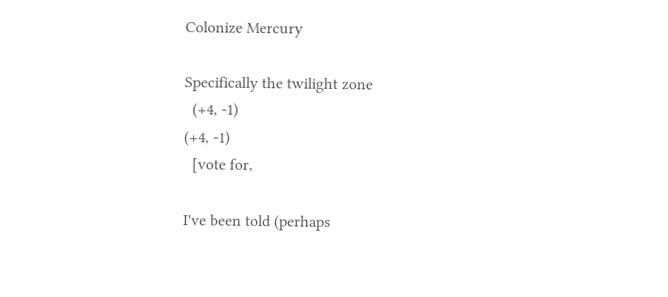Colonize Mercury

Specifically the twilight zone
  (+4, -1)
(+4, -1)
  [vote for,

I've been told (perhaps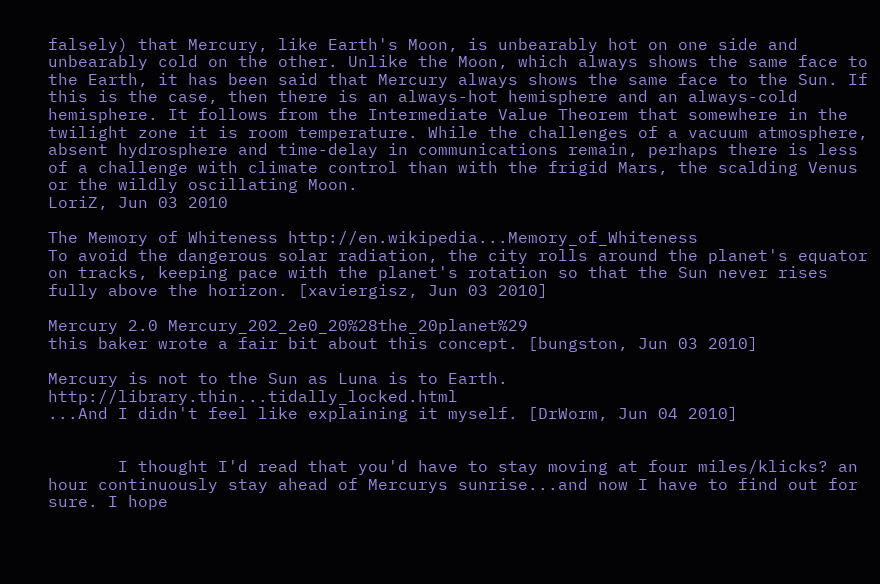falsely) that Mercury, like Earth's Moon, is unbearably hot on one side and unbearably cold on the other. Unlike the Moon, which always shows the same face to the Earth, it has been said that Mercury always shows the same face to the Sun. If this is the case, then there is an always-hot hemisphere and an always-cold hemisphere. It follows from the Intermediate Value Theorem that somewhere in the twilight zone it is room temperature. While the challenges of a vacuum atmosphere, absent hydrosphere and time-delay in communications remain, perhaps there is less of a challenge with climate control than with the frigid Mars, the scalding Venus or the wildly oscillating Moon.
LoriZ, Jun 03 2010

The Memory of Whiteness http://en.wikipedia...Memory_of_Whiteness
To avoid the dangerous solar radiation, the city rolls around the planet's equator on tracks, keeping pace with the planet's rotation so that the Sun never rises fully above the horizon. [xaviergisz, Jun 03 2010]

Mercury 2.0 Mercury_202_2e0_20%28the_20planet%29
this baker wrote a fair bit about this concept. [bungston, Jun 03 2010]

Mercury is not to the Sun as Luna is to Earth. http://library.thin...tidally_locked.html
...And I didn't feel like explaining it myself. [DrWorm, Jun 04 2010]


       I thought I'd read that you'd have to stay moving at four miles/klicks? an hour continuously stay ahead of Mercurys sunrise...and now I have to find out for sure. I hope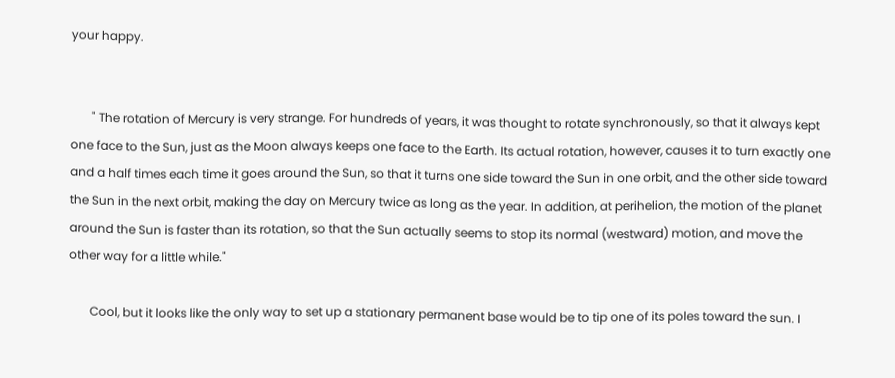your happy.


       " The rotation of Mercury is very strange. For hundreds of years, it was thought to rotate synchronously, so that it always kept one face to the Sun, just as the Moon always keeps one face to the Earth. Its actual rotation, however, causes it to turn exactly one and a half times each time it goes around the Sun, so that it turns one side toward the Sun in one orbit, and the other side toward the Sun in the next orbit, making the day on Mercury twice as long as the year. In addition, at perihelion, the motion of the planet around the Sun is faster than its rotation, so that the Sun actually seems to stop its normal (westward) motion, and move the other way for a little while."

       Cool, but it looks like the only way to set up a stationary permanent base would be to tip one of its poles toward the sun. I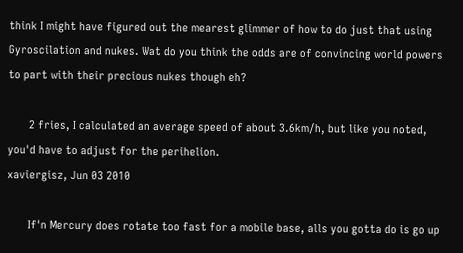think I might have figured out the mearest glimmer of how to do just that using Gyroscilation and nukes. Wat do you think the odds are of convincing world powers to part with their precious nukes though eh?

       2 fries, I calculated an average speed of about 3.6km/h, but like you noted, you'd have to adjust for the perihelion.
xaviergisz, Jun 03 2010

       If'n Mercury does rotate too fast for a mobile base, alls you gotta do is go up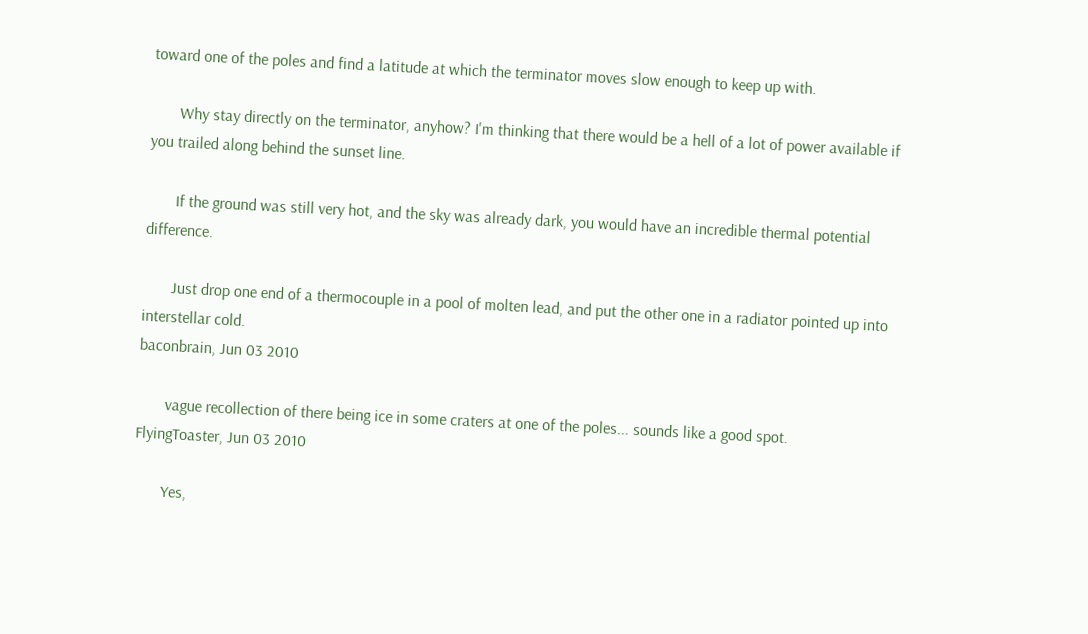toward one of the poles and find a latitude at which the terminator moves slow enough to keep up with.

       Why stay directly on the terminator, anyhow? I'm thinking that there would be a hell of a lot of power available if you trailed along behind the sunset line.

       If the ground was still very hot, and the sky was already dark, you would have an incredible thermal potential difference.

       Just drop one end of a thermocouple in a pool of molten lead, and put the other one in a radiator pointed up into interstellar cold.
baconbrain, Jun 03 2010

       vague recollection of there being ice in some craters at one of the poles... sounds like a good spot.
FlyingToaster, Jun 03 2010

       Yes,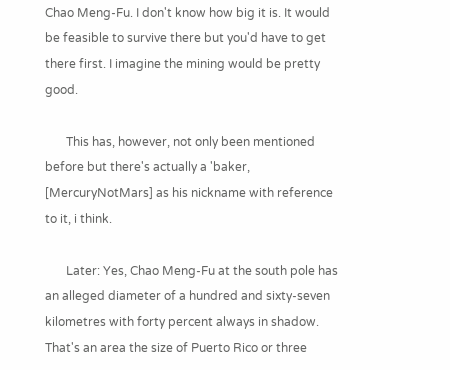Chao Meng-Fu. I don't know how big it is. It would be feasible to survive there but you'd have to get there first. I imagine the mining would be pretty good.

       This has, however, not only been mentioned before but there's actually a 'baker, [MercuryNotMars] as his nickname with reference to it, i think.

       Later: Yes, Chao Meng-Fu at the south pole has an alleged diameter of a hundred and sixty-seven kilometres with forty percent always in shadow. That's an area the size of Puerto Rico or three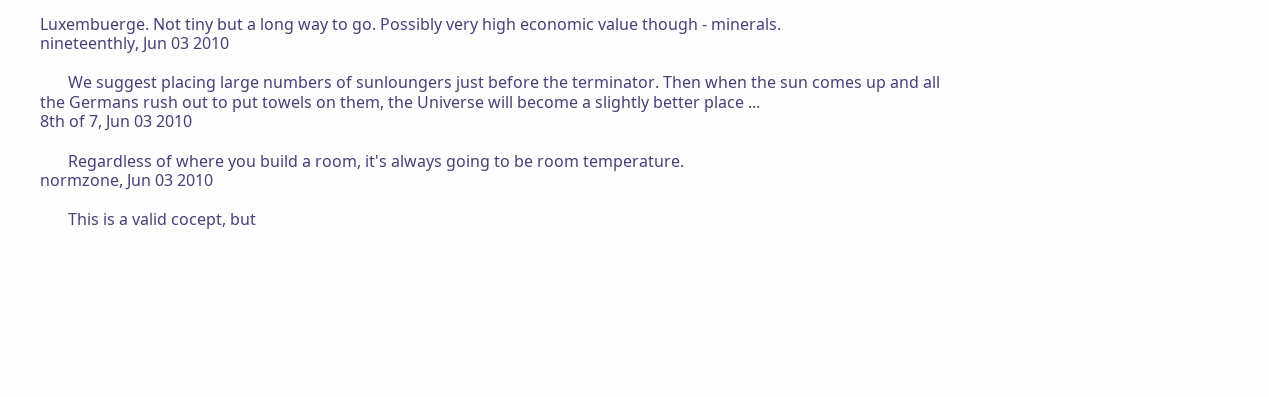Luxembuerge. Not tiny but a long way to go. Possibly very high economic value though - minerals.
nineteenthly, Jun 03 2010

       We suggest placing large numbers of sunloungers just before the terminator. Then when the sun comes up and all the Germans rush out to put towels on them, the Universe will become a slightly better place ...
8th of 7, Jun 03 2010

       Regardless of where you build a room, it's always going to be room temperature.
normzone, Jun 03 2010

       This is a valid cocept, but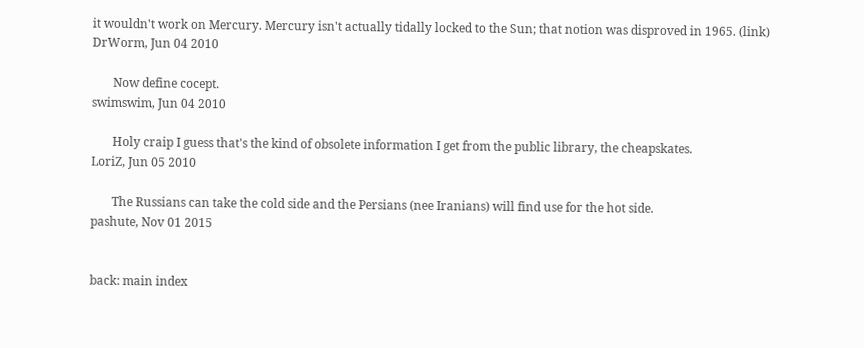it wouldn't work on Mercury. Mercury isn't actually tidally locked to the Sun; that notion was disproved in 1965. (link)
DrWorm, Jun 04 2010

       Now define cocept.
swimswim, Jun 04 2010

       Holy craip I guess that's the kind of obsolete information I get from the public library, the cheapskates.
LoriZ, Jun 05 2010

       The Russians can take the cold side and the Persians (nee Iranians) will find use for the hot side.
pashute, Nov 01 2015


back: main index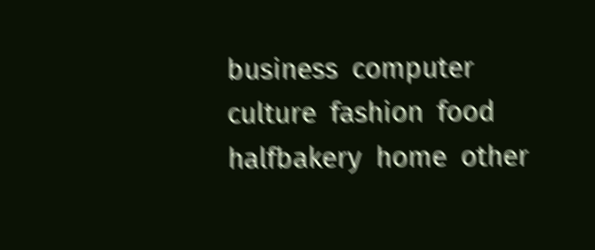business  computer  culture  fashion  food  halfbakery  home  other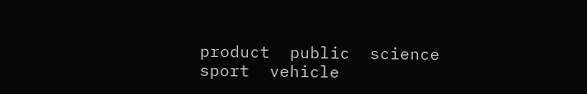product  public  science  sport  vehicle